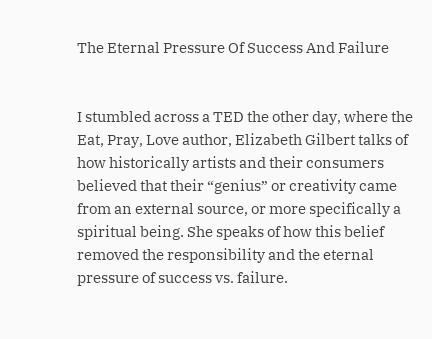The Eternal Pressure Of Success And Failure


I stumbled across a TED the other day, where the Eat, Pray, Love author, Elizabeth Gilbert talks of how historically artists and their consumers believed that their “genius” or creativity came from an external source, or more specifically a spiritual being. She speaks of how this belief removed the responsibility and the eternal pressure of success vs. failure.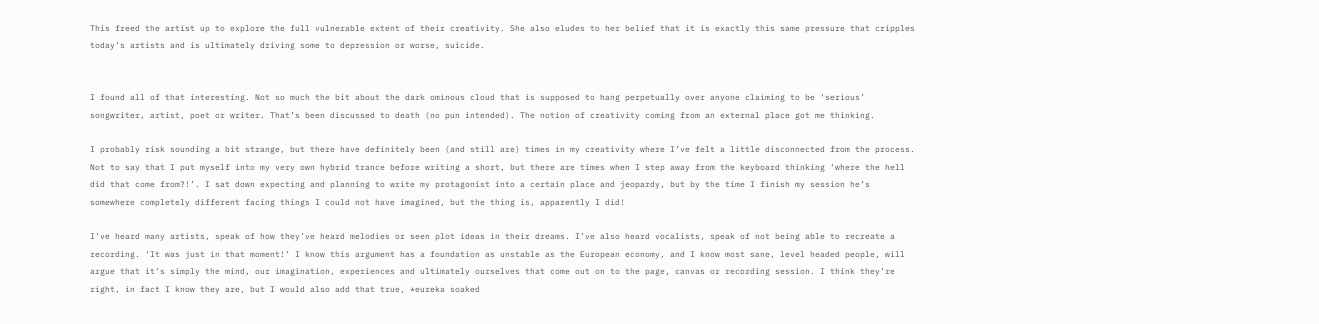This freed the artist up to explore the full vulnerable extent of their creativity. She also eludes to her belief that it is exactly this same pressure that cripples today’s artists and is ultimately driving some to depression or worse, suicide.


I found all of that interesting. Not so much the bit about the dark ominous cloud that is supposed to hang perpetually over anyone claiming to be ‘serious’ songwriter, artist, poet or writer. That’s been discussed to death (no pun intended). The notion of creativity coming from an external place got me thinking.

I probably risk sounding a bit strange, but there have definitely been (and still are) times in my creativity where I’ve felt a little disconnected from the process. Not to say that I put myself into my very own hybrid trance before writing a short, but there are times when I step away from the keyboard thinking ‘where the hell did that come from?!’. I sat down expecting and planning to write my protagonist into a certain place and jeopardy, but by the time I finish my session he’s somewhere completely different facing things I could not have imagined, but the thing is, apparently I did!

I’ve heard many artists, speak of how they’ve heard melodies or seen plot ideas in their dreams. I’ve also heard vocalists, speak of not being able to recreate a recording. ‘It was just in that moment!’ I know this argument has a foundation as unstable as the European economy, and I know most sane, level headed people, will argue that it’s simply the mind, our imagination, experiences and ultimately ourselves that come out on to the page, canvas or recording session. I think they’re right, in fact I know they are, but I would also add that true, *eureka soaked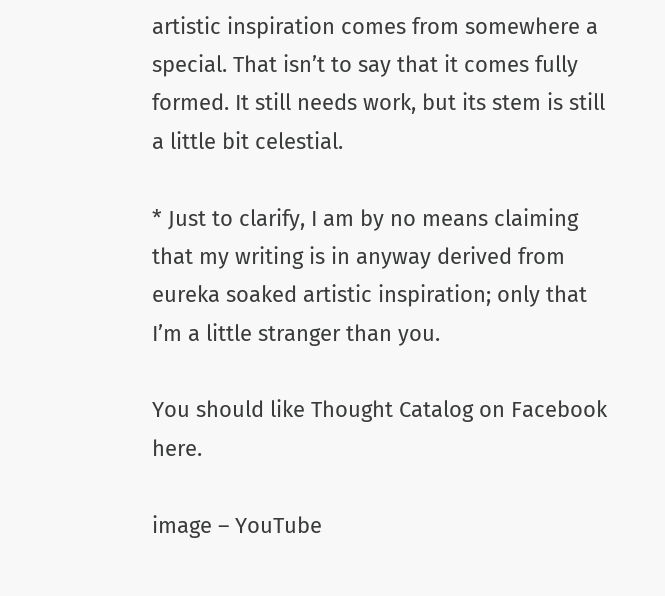artistic inspiration comes from somewhere a special. That isn’t to say that it comes fully formed. It still needs work, but its stem is still a little bit celestial.

* Just to clarify, I am by no means claiming that my writing is in anyway derived from eureka soaked artistic inspiration; only that I’m a little stranger than you.

You should like Thought Catalog on Facebook here.

image – YouTube